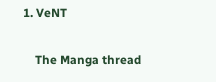1. VeNT

    The Manga thread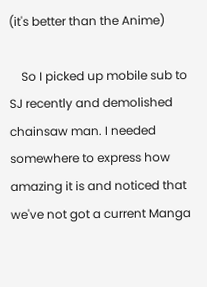(it's better than the Anime)

    So I picked up mobile sub to SJ recently and demolished chainsaw man. I needed somewhere to express how amazing it is and noticed that we've not got a current Manga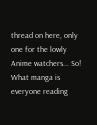thread on here, only one for the lowly Anime watchers... So! What manga is everyone reading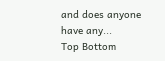and does anyone have any...
Top Bottom